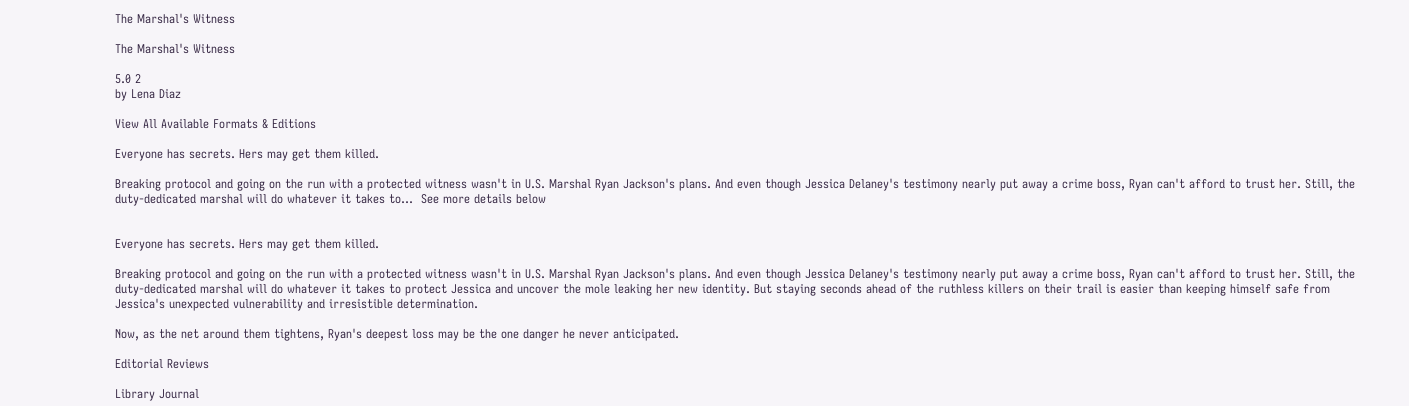The Marshal's Witness

The Marshal's Witness

5.0 2
by Lena Diaz

View All Available Formats & Editions

Everyone has secrets. Hers may get them killed.

Breaking protocol and going on the run with a protected witness wasn't in U.S. Marshal Ryan Jackson's plans. And even though Jessica Delaney's testimony nearly put away a crime boss, Ryan can't afford to trust her. Still, the duty-dedicated marshal will do whatever it takes to…  See more details below


Everyone has secrets. Hers may get them killed.

Breaking protocol and going on the run with a protected witness wasn't in U.S. Marshal Ryan Jackson's plans. And even though Jessica Delaney's testimony nearly put away a crime boss, Ryan can't afford to trust her. Still, the duty-dedicated marshal will do whatever it takes to protect Jessica and uncover the mole leaking her new identity. But staying seconds ahead of the ruthless killers on their trail is easier than keeping himself safe from Jessica's unexpected vulnerability and irresistible determination.

Now, as the net around them tightens, Ryan's deepest loss may be the one danger he never anticipated.

Editorial Reviews

Library Journal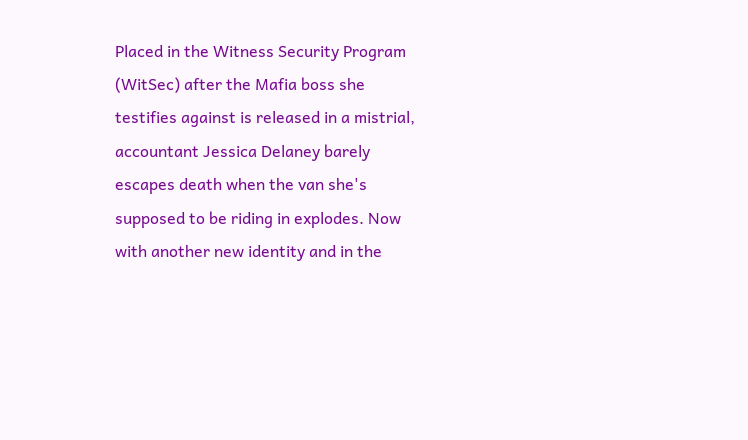Placed in the Witness Security Program (WitSec) after the Mafia boss she testifies against is released in a mistrial, accountant Jessica Delaney barely escapes death when the van she's supposed to be riding in explodes. Now with another new identity and in the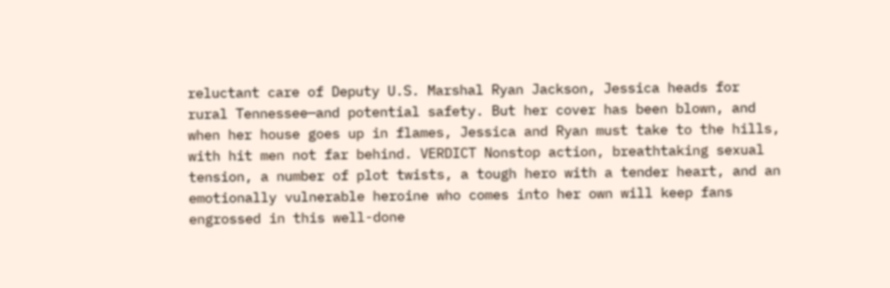reluctant care of Deputy U.S. Marshal Ryan Jackson, Jessica heads for rural Tennessee—and potential safety. But her cover has been blown, and when her house goes up in flames, Jessica and Ryan must take to the hills, with hit men not far behind. VERDICT Nonstop action, breathtaking sexual tension, a number of plot twists, a tough hero with a tender heart, and an emotionally vulnerable heroine who comes into her own will keep fans engrossed in this well-done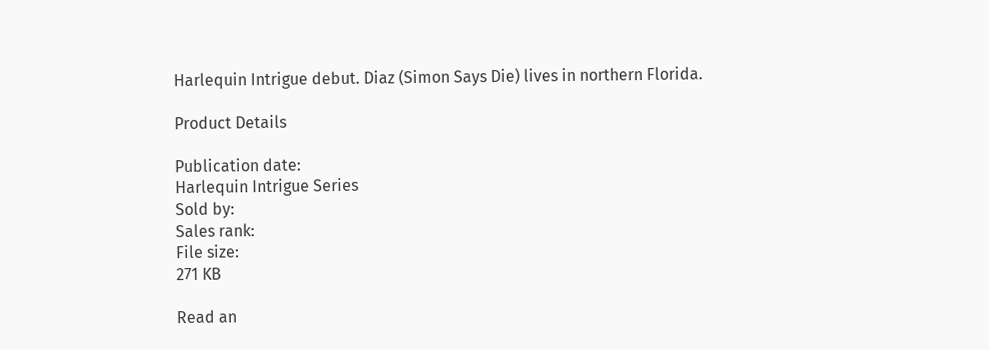Harlequin Intrigue debut. Diaz (Simon Says Die) lives in northern Florida.

Product Details

Publication date:
Harlequin Intrigue Series
Sold by:
Sales rank:
File size:
271 KB

Read an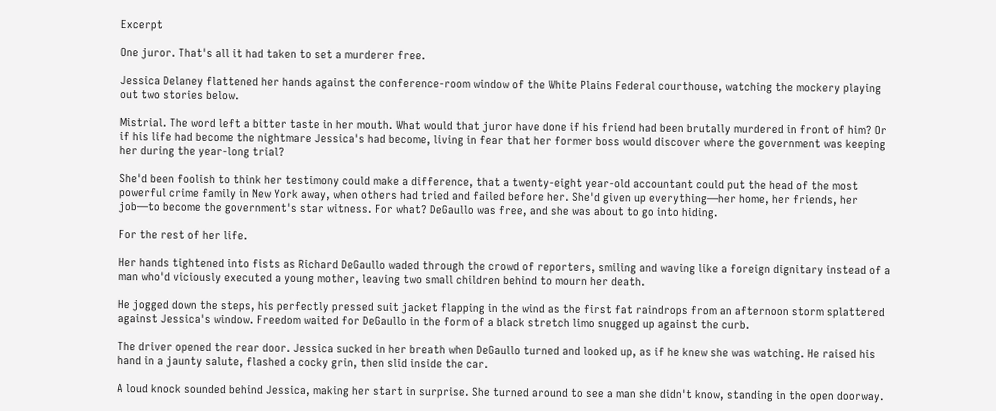Excerpt

One juror. That's all it had taken to set a murderer free.

Jessica Delaney flattened her hands against the conference-room window of the White Plains Federal courthouse, watching the mockery playing out two stories below.

Mistrial. The word left a bitter taste in her mouth. What would that juror have done if his friend had been brutally murdered in front of him? Or if his life had become the nightmare Jessica's had become, living in fear that her former boss would discover where the government was keeping her during the year-long trial?

She'd been foolish to think her testimony could make a difference, that a twenty-eight year-old accountant could put the head of the most powerful crime family in New York away, when others had tried and failed before her. She'd given up everything—her home, her friends, her job—to become the government's star witness. For what? DeGaullo was free, and she was about to go into hiding.

For the rest of her life.

Her hands tightened into fists as Richard DeGaullo waded through the crowd of reporters, smiling and waving like a foreign dignitary instead of a man who'd viciously executed a young mother, leaving two small children behind to mourn her death.

He jogged down the steps, his perfectly pressed suit jacket flapping in the wind as the first fat raindrops from an afternoon storm splattered against Jessica's window. Freedom waited for DeGaullo in the form of a black stretch limo snugged up against the curb.

The driver opened the rear door. Jessica sucked in her breath when DeGaullo turned and looked up, as if he knew she was watching. He raised his hand in a jaunty salute, flashed a cocky grin, then slid inside the car.

A loud knock sounded behind Jessica, making her start in surprise. She turned around to see a man she didn't know, standing in the open doorway.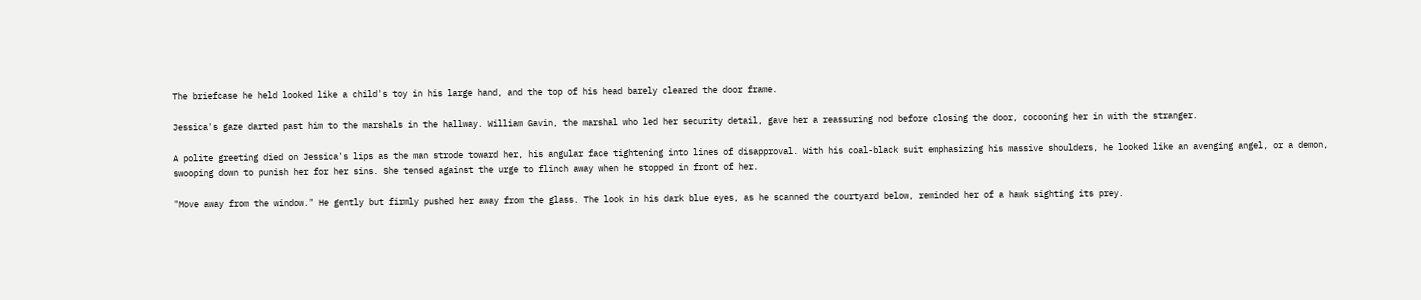The briefcase he held looked like a child's toy in his large hand, and the top of his head barely cleared the door frame.

Jessica's gaze darted past him to the marshals in the hallway. William Gavin, the marshal who led her security detail, gave her a reassuring nod before closing the door, cocooning her in with the stranger.

A polite greeting died on Jessica's lips as the man strode toward her, his angular face tightening into lines of disapproval. With his coal-black suit emphasizing his massive shoulders, he looked like an avenging angel, or a demon, swooping down to punish her for her sins. She tensed against the urge to flinch away when he stopped in front of her.

"Move away from the window." He gently but firmly pushed her away from the glass. The look in his dark blue eyes, as he scanned the courtyard below, reminded her of a hawk sighting its prey.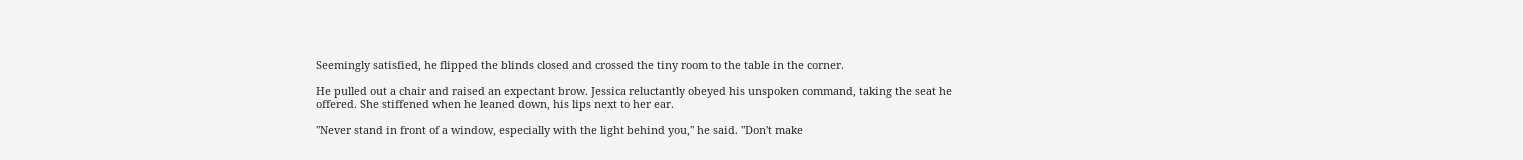Seemingly satisfied, he flipped the blinds closed and crossed the tiny room to the table in the corner.

He pulled out a chair and raised an expectant brow. Jessica reluctantly obeyed his unspoken command, taking the seat he offered. She stiffened when he leaned down, his lips next to her ear.

"Never stand in front of a window, especially with the light behind you," he said. "Don't make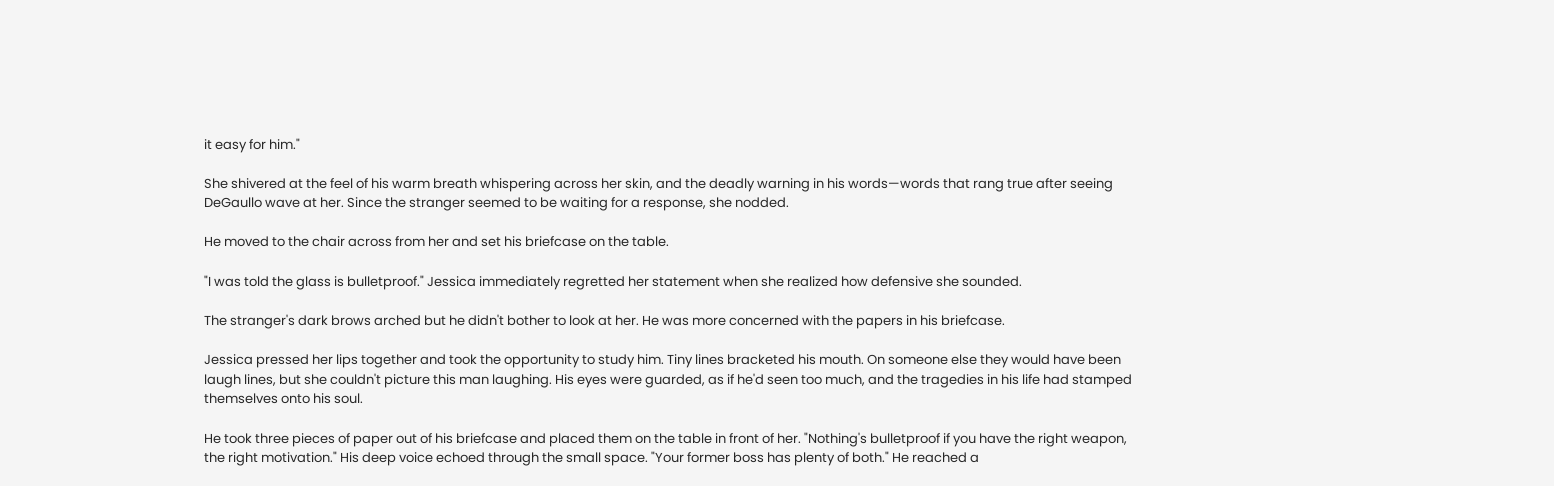it easy for him."

She shivered at the feel of his warm breath whispering across her skin, and the deadly warning in his words—words that rang true after seeing DeGaullo wave at her. Since the stranger seemed to be waiting for a response, she nodded.

He moved to the chair across from her and set his briefcase on the table.

"I was told the glass is bulletproof." Jessica immediately regretted her statement when she realized how defensive she sounded.

The stranger's dark brows arched but he didn't bother to look at her. He was more concerned with the papers in his briefcase.

Jessica pressed her lips together and took the opportunity to study him. Tiny lines bracketed his mouth. On someone else they would have been laugh lines, but she couldn't picture this man laughing. His eyes were guarded, as if he'd seen too much, and the tragedies in his life had stamped themselves onto his soul.

He took three pieces of paper out of his briefcase and placed them on the table in front of her. "Nothing's bulletproof if you have the right weapon, the right motivation." His deep voice echoed through the small space. "Your former boss has plenty of both." He reached a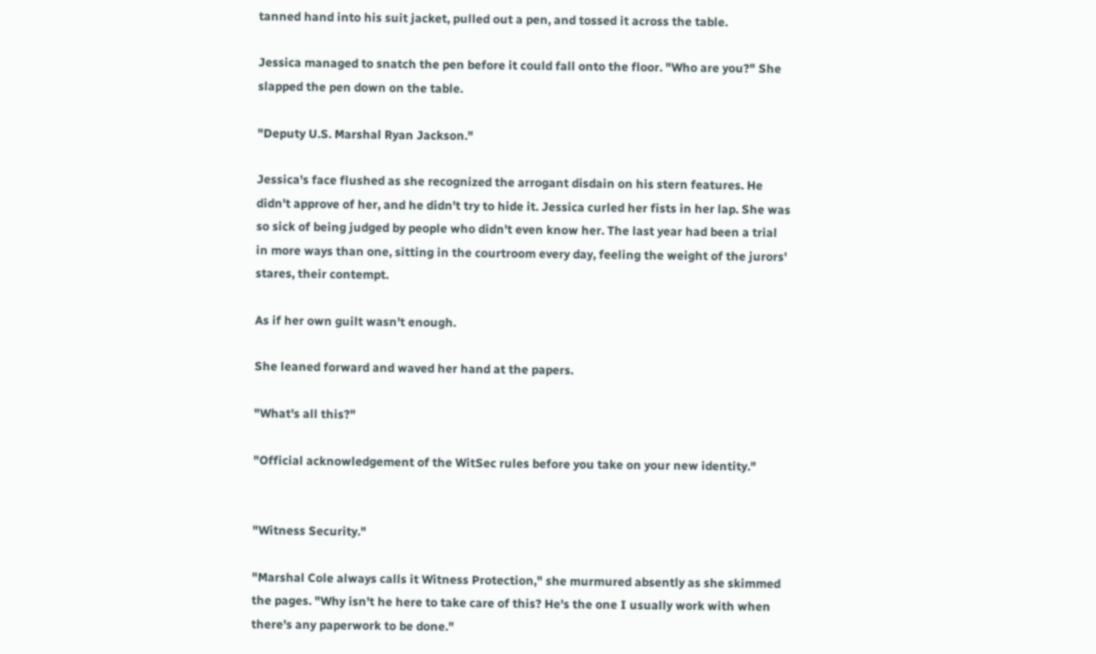tanned hand into his suit jacket, pulled out a pen, and tossed it across the table.

Jessica managed to snatch the pen before it could fall onto the floor. "Who are you?" She slapped the pen down on the table.

"Deputy U.S. Marshal Ryan Jackson."

Jessica's face flushed as she recognized the arrogant disdain on his stern features. He didn't approve of her, and he didn't try to hide it. Jessica curled her fists in her lap. She was so sick of being judged by people who didn't even know her. The last year had been a trial in more ways than one, sitting in the courtroom every day, feeling the weight of the jurors' stares, their contempt.

As if her own guilt wasn't enough.

She leaned forward and waved her hand at the papers.

"What's all this?"

"Official acknowledgement of the WitSec rules before you take on your new identity."


"Witness Security."

"Marshal Cole always calls it Witness Protection," she murmured absently as she skimmed the pages. "Why isn't he here to take care of this? He's the one I usually work with when there's any paperwork to be done."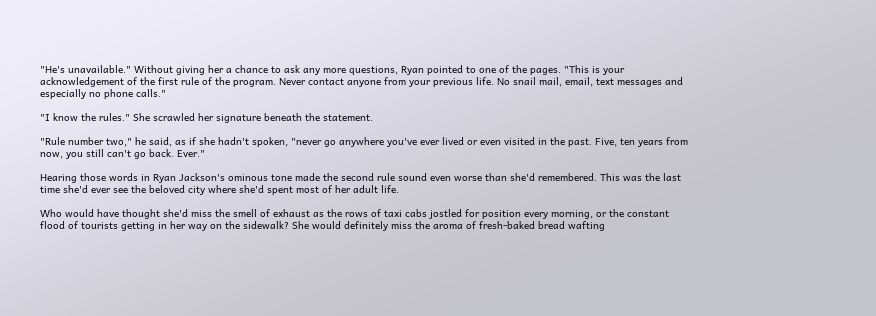"He's unavailable." Without giving her a chance to ask any more questions, Ryan pointed to one of the pages. "This is your acknowledgement of the first rule of the program. Never contact anyone from your previous life. No snail mail, email, text messages and especially no phone calls."

"I know the rules." She scrawled her signature beneath the statement.

"Rule number two," he said, as if she hadn't spoken, "never go anywhere you've ever lived or even visited in the past. Five, ten years from now, you still can't go back. Ever."

Hearing those words in Ryan Jackson's ominous tone made the second rule sound even worse than she'd remembered. This was the last time she'd ever see the beloved city where she'd spent most of her adult life.

Who would have thought she'd miss the smell of exhaust as the rows of taxi cabs jostled for position every morning, or the constant flood of tourists getting in her way on the sidewalk? She would definitely miss the aroma of fresh-baked bread wafting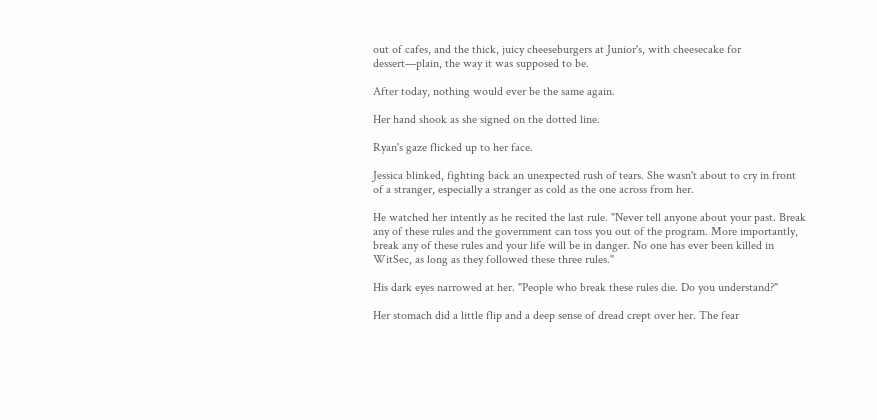out of cafes, and the thick, juicy cheeseburgers at Junior's, with cheesecake for dessert—plain, the way it was supposed to be.

After today, nothing would ever be the same again.

Her hand shook as she signed on the dotted line.

Ryan's gaze flicked up to her face.

Jessica blinked, fighting back an unexpected rush of tears. She wasn't about to cry in front of a stranger, especially a stranger as cold as the one across from her.

He watched her intently as he recited the last rule. "Never tell anyone about your past. Break any of these rules and the government can toss you out of the program. More importantly, break any of these rules and your life will be in danger. No one has ever been killed in WitSec, as long as they followed these three rules."

His dark eyes narrowed at her. "People who break these rules die. Do you understand?"

Her stomach did a little flip and a deep sense of dread crept over her. The fear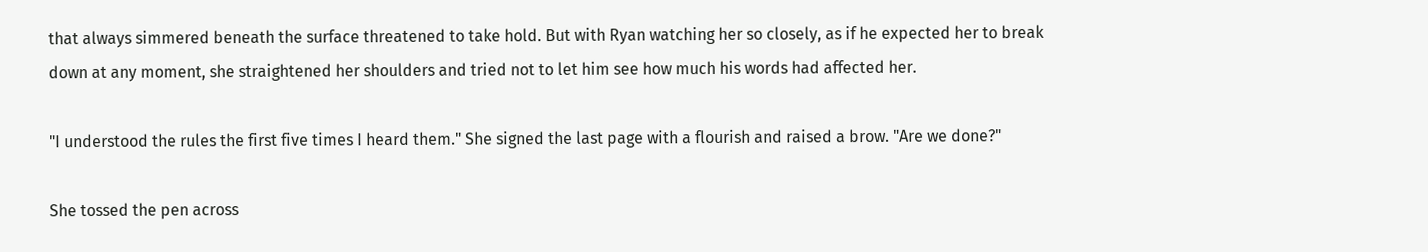that always simmered beneath the surface threatened to take hold. But with Ryan watching her so closely, as if he expected her to break down at any moment, she straightened her shoulders and tried not to let him see how much his words had affected her.

"I understood the rules the first five times I heard them." She signed the last page with a flourish and raised a brow. "Are we done?"

She tossed the pen across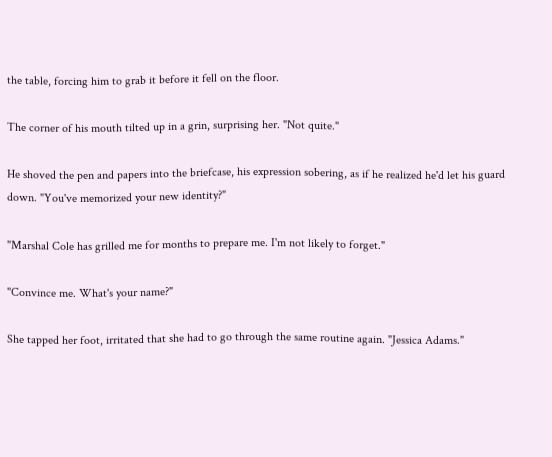the table, forcing him to grab it before it fell on the floor.

The corner of his mouth tilted up in a grin, surprising her. "Not quite."

He shoved the pen and papers into the briefcase, his expression sobering, as if he realized he'd let his guard down. "You've memorized your new identity?"

"Marshal Cole has grilled me for months to prepare me. I'm not likely to forget."

"Convince me. What's your name?"

She tapped her foot, irritated that she had to go through the same routine again. "Jessica Adams."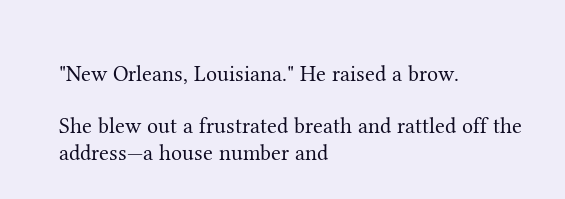"New Orleans, Louisiana." He raised a brow.

She blew out a frustrated breath and rattled off the address—a house number and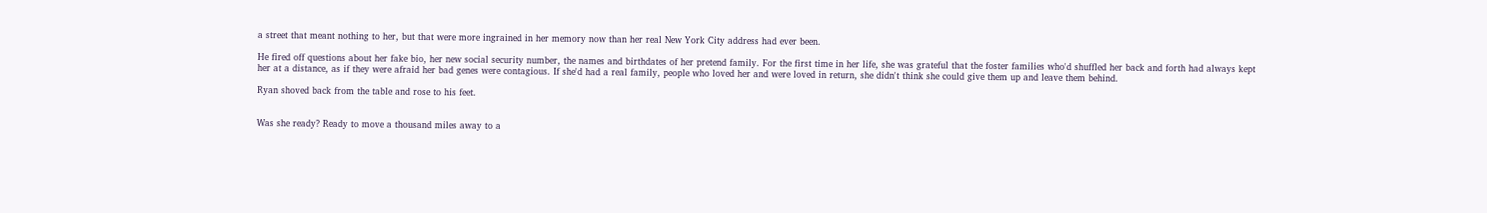a street that meant nothing to her, but that were more ingrained in her memory now than her real New York City address had ever been.

He fired off questions about her fake bio, her new social security number, the names and birthdates of her pretend family. For the first time in her life, she was grateful that the foster families who'd shuffled her back and forth had always kept her at a distance, as if they were afraid her bad genes were contagious. If she'd had a real family, people who loved her and were loved in return, she didn't think she could give them up and leave them behind.

Ryan shoved back from the table and rose to his feet.


Was she ready? Ready to move a thousand miles away to a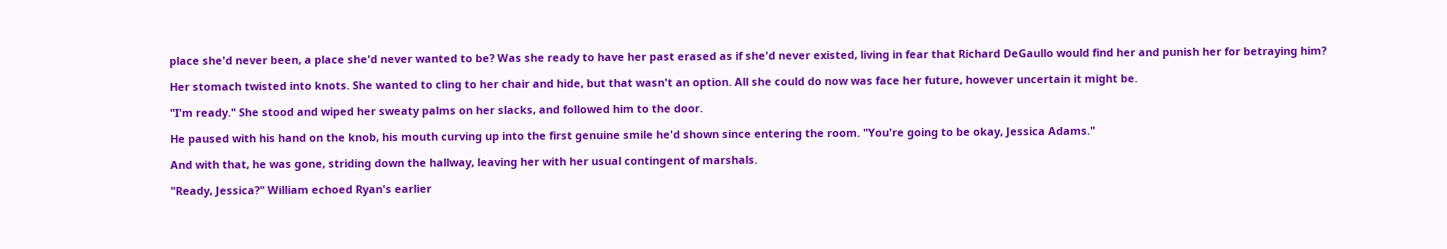place she'd never been, a place she'd never wanted to be? Was she ready to have her past erased as if she'd never existed, living in fear that Richard DeGaullo would find her and punish her for betraying him?

Her stomach twisted into knots. She wanted to cling to her chair and hide, but that wasn't an option. All she could do now was face her future, however uncertain it might be.

"I'm ready." She stood and wiped her sweaty palms on her slacks, and followed him to the door.

He paused with his hand on the knob, his mouth curving up into the first genuine smile he'd shown since entering the room. "You're going to be okay, Jessica Adams."

And with that, he was gone, striding down the hallway, leaving her with her usual contingent of marshals.

"Ready, Jessica?" William echoed Ryan's earlier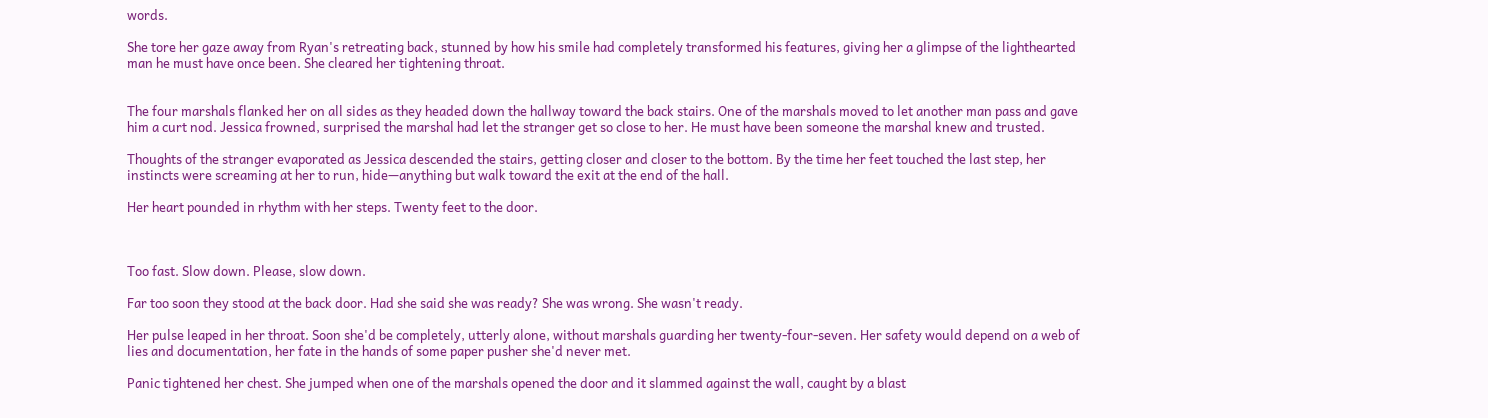words.

She tore her gaze away from Ryan's retreating back, stunned by how his smile had completely transformed his features, giving her a glimpse of the lighthearted man he must have once been. She cleared her tightening throat.


The four marshals flanked her on all sides as they headed down the hallway toward the back stairs. One of the marshals moved to let another man pass and gave him a curt nod. Jessica frowned, surprised the marshal had let the stranger get so close to her. He must have been someone the marshal knew and trusted.

Thoughts of the stranger evaporated as Jessica descended the stairs, getting closer and closer to the bottom. By the time her feet touched the last step, her instincts were screaming at her to run, hide—anything but walk toward the exit at the end of the hall.

Her heart pounded in rhythm with her steps. Twenty feet to the door.



Too fast. Slow down. Please, slow down.

Far too soon they stood at the back door. Had she said she was ready? She was wrong. She wasn't ready.

Her pulse leaped in her throat. Soon she'd be completely, utterly alone, without marshals guarding her twenty-four-seven. Her safety would depend on a web of lies and documentation, her fate in the hands of some paper pusher she'd never met.

Panic tightened her chest. She jumped when one of the marshals opened the door and it slammed against the wall, caught by a blast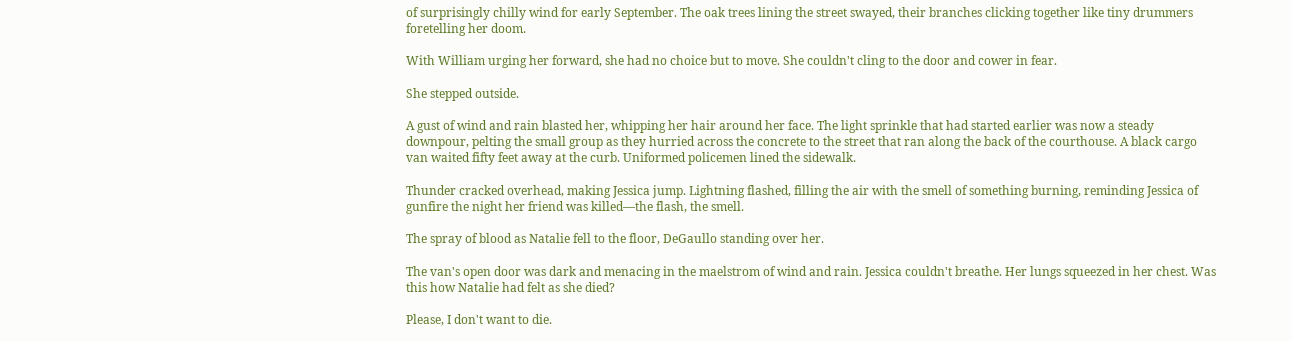of surprisingly chilly wind for early September. The oak trees lining the street swayed, their branches clicking together like tiny drummers foretelling her doom.

With William urging her forward, she had no choice but to move. She couldn't cling to the door and cower in fear.

She stepped outside.

A gust of wind and rain blasted her, whipping her hair around her face. The light sprinkle that had started earlier was now a steady downpour, pelting the small group as they hurried across the concrete to the street that ran along the back of the courthouse. A black cargo van waited fifty feet away at the curb. Uniformed policemen lined the sidewalk.

Thunder cracked overhead, making Jessica jump. Lightning flashed, filling the air with the smell of something burning, reminding Jessica of gunfire the night her friend was killed—the flash, the smell.

The spray of blood as Natalie fell to the floor, DeGaullo standing over her.

The van's open door was dark and menacing in the maelstrom of wind and rain. Jessica couldn't breathe. Her lungs squeezed in her chest. Was this how Natalie had felt as she died?

Please, I don't want to die.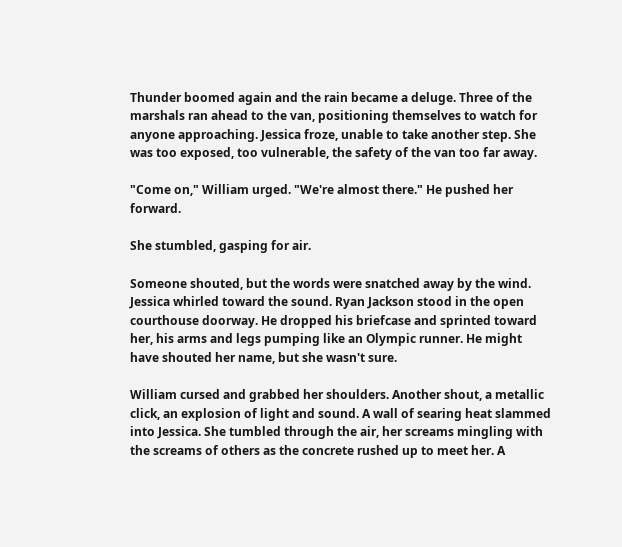Thunder boomed again and the rain became a deluge. Three of the marshals ran ahead to the van, positioning themselves to watch for anyone approaching. Jessica froze, unable to take another step. She was too exposed, too vulnerable, the safety of the van too far away.

"Come on," William urged. "We're almost there." He pushed her forward.

She stumbled, gasping for air.

Someone shouted, but the words were snatched away by the wind. Jessica whirled toward the sound. Ryan Jackson stood in the open courthouse doorway. He dropped his briefcase and sprinted toward her, his arms and legs pumping like an Olympic runner. He might have shouted her name, but she wasn't sure.

William cursed and grabbed her shoulders. Another shout, a metallic click, an explosion of light and sound. A wall of searing heat slammed into Jessica. She tumbled through the air, her screams mingling with the screams of others as the concrete rushed up to meet her. A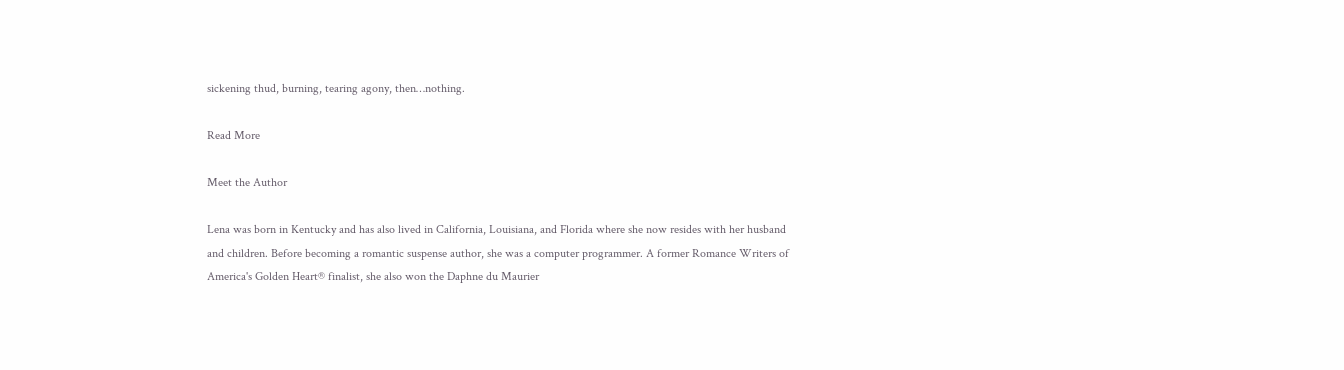sickening thud, burning, tearing agony, then…nothing.

Read More

Meet the Author

Lena was born in Kentucky and has also lived in California, Louisiana, and Florida where she now resides with her husband and children. Before becoming a romantic suspense author, she was a computer programmer. A former Romance Writers of America's Golden Heart® finalist, she also won the Daphne du Maurier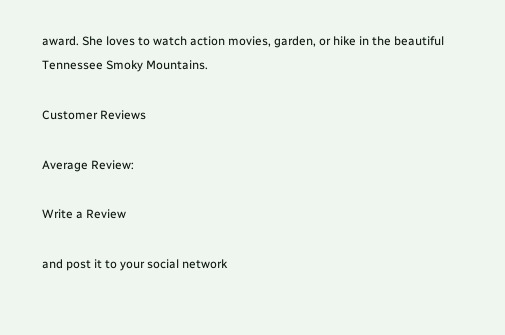award. She loves to watch action movies, garden, or hike in the beautiful Tennessee Smoky Mountains.

Customer Reviews

Average Review:

Write a Review

and post it to your social network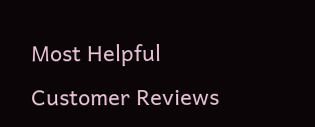Most Helpful Customer Reviews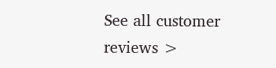See all customer reviews >